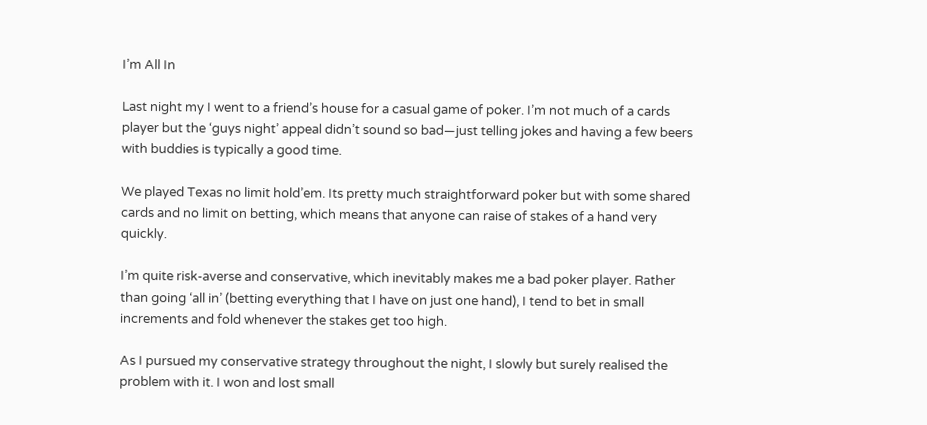I’m All In

Last night my I went to a friend’s house for a casual game of poker. I’m not much of a cards player but the ‘guys night’ appeal didn’t sound so bad—just telling jokes and having a few beers with buddies is typically a good time.

We played Texas no limit hold’em. Its pretty much straightforward poker but with some shared cards and no limit on betting, which means that anyone can raise of stakes of a hand very quickly.

I’m quite risk-averse and conservative, which inevitably makes me a bad poker player. Rather than going ‘all in’ (betting everything that I have on just one hand), I tend to bet in small increments and fold whenever the stakes get too high.

As I pursued my conservative strategy throughout the night, I slowly but surely realised the problem with it. I won and lost small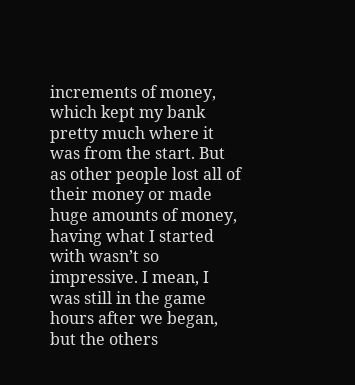increments of money, which kept my bank pretty much where it was from the start. But as other people lost all of their money or made huge amounts of money, having what I started with wasn’t so impressive. I mean, I was still in the game hours after we began, but the others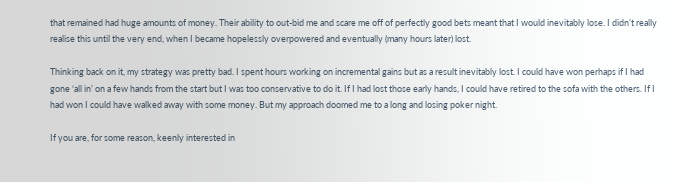that remained had huge amounts of money. Their ability to out-bid me and scare me off of perfectly good bets meant that I would inevitably lose. I didn’t really realise this until the very end, when I became hopelessly overpowered and eventually (many hours later) lost.

Thinking back on it, my strategy was pretty bad. I spent hours working on incremental gains but as a result inevitably lost. I could have won perhaps if I had gone ‘all in’ on a few hands from the start but I was too conservative to do it. If I had lost those early hands, I could have retired to the sofa with the others. If I had won I could have walked away with some money. But my approach doomed me to a long and losing poker night.

If you are, for some reason, keenly interested in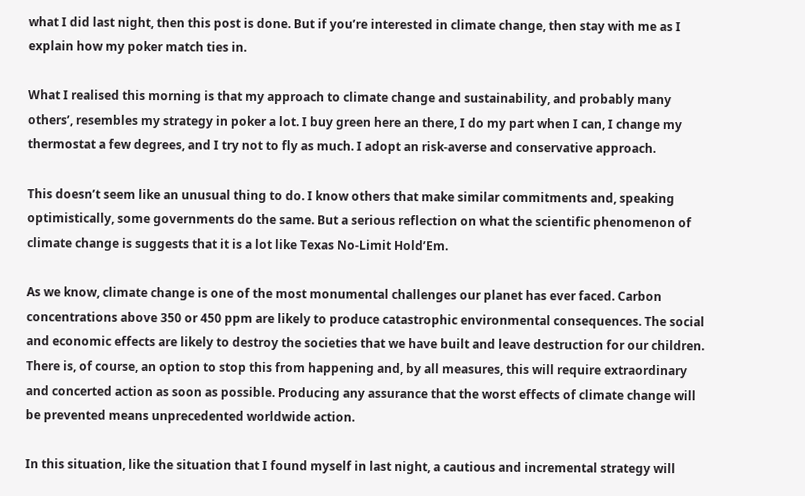what I did last night, then this post is done. But if you’re interested in climate change, then stay with me as I explain how my poker match ties in.

What I realised this morning is that my approach to climate change and sustainability, and probably many others’, resembles my strategy in poker a lot. I buy green here an there, I do my part when I can, I change my thermostat a few degrees, and I try not to fly as much. I adopt an risk-averse and conservative approach.

This doesn’t seem like an unusual thing to do. I know others that make similar commitments and, speaking optimistically, some governments do the same. But a serious reflection on what the scientific phenomenon of climate change is suggests that it is a lot like Texas No-Limit Hold’Em.

As we know, climate change is one of the most monumental challenges our planet has ever faced. Carbon concentrations above 350 or 450 ppm are likely to produce catastrophic environmental consequences. The social and economic effects are likely to destroy the societies that we have built and leave destruction for our children. There is, of course, an option to stop this from happening and, by all measures, this will require extraordinary and concerted action as soon as possible. Producing any assurance that the worst effects of climate change will be prevented means unprecedented worldwide action.

In this situation, like the situation that I found myself in last night, a cautious and incremental strategy will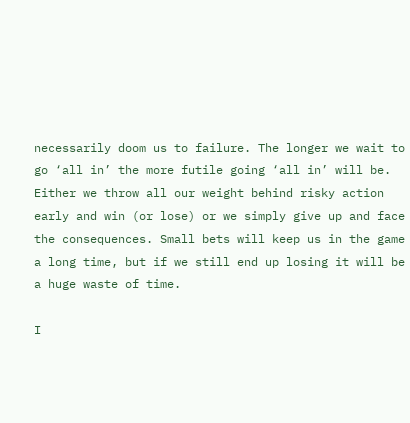necessarily doom us to failure. The longer we wait to go ‘all in’ the more futile going ‘all in’ will be. Either we throw all our weight behind risky action early and win (or lose) or we simply give up and face the consequences. Small bets will keep us in the game a long time, but if we still end up losing it will be a huge waste of time.

I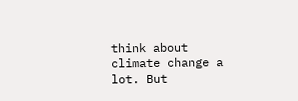think about climate change a lot. But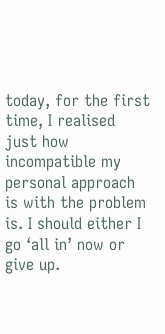today, for the first time, I realised just how incompatible my personal approach is with the problem is. I should either I go ‘all in’ now or give up.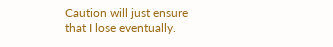Caution will just ensure that I lose eventually.